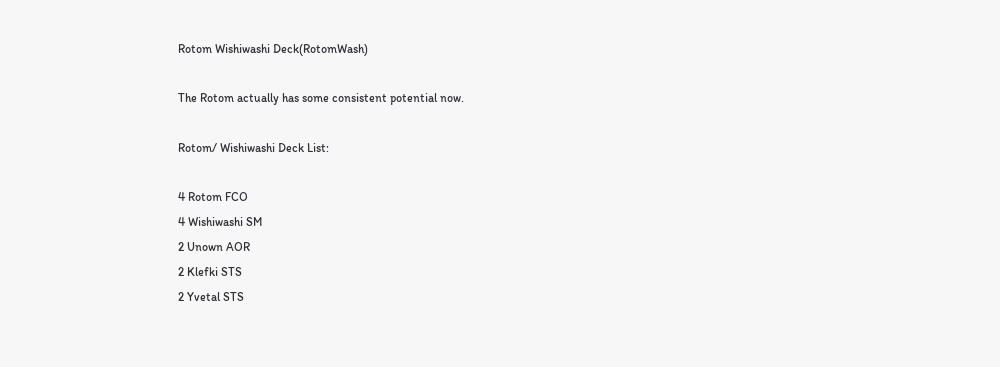Rotom Wishiwashi Deck(RotomWash)

The Rotom actually has some consistent potential now.

Rotom/ Wishiwashi Deck List:

4 Rotom FCO
4 Wishiwashi SM
2 Unown AOR
2 Klefki STS
2 Yvetal STS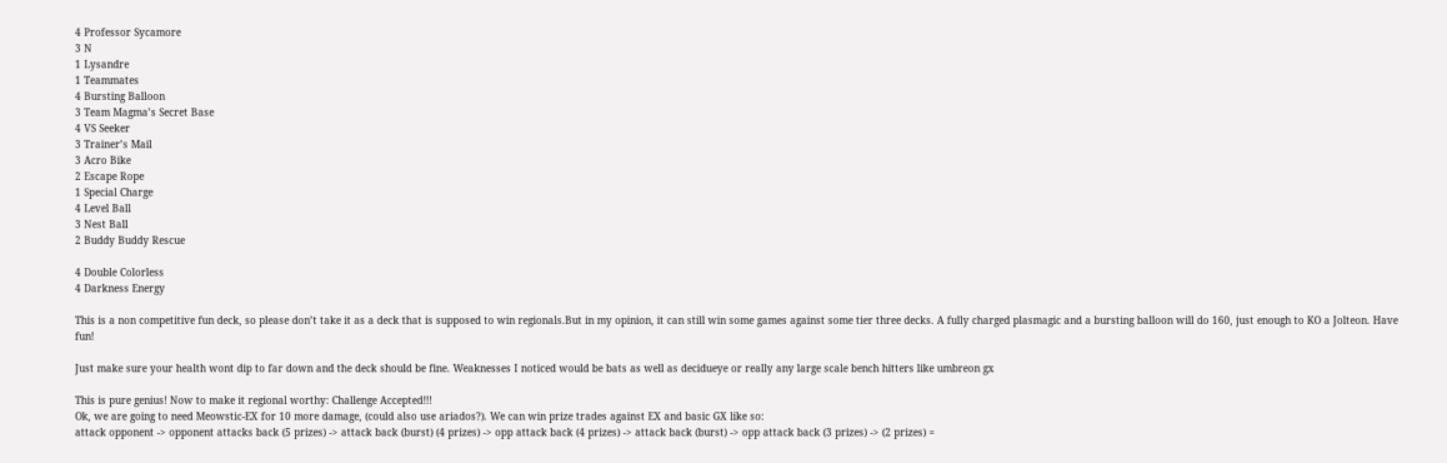4 Professor Sycamore
3 N
1 Lysandre
1 Teammates
4 Bursting Balloon
3 Team Magma’s Secret Base
4 VS Seeker
3 Trainer’s Mail
3 Acro Bike
2 Escape Rope
1 Special Charge
4 Level Ball
3 Nest Ball
2 Buddy Buddy Rescue

4 Double Colorless
4 Darkness Energy

This is a non competitive fun deck, so please don’t take it as a deck that is supposed to win regionals.But in my opinion, it can still win some games against some tier three decks. A fully charged plasmagic and a bursting balloon will do 160, just enough to KO a Jolteon. Have fun!

Just make sure your health wont dip to far down and the deck should be fine. Weaknesses I noticed would be bats as well as decidueye or really any large scale bench hitters like umbreon gx

This is pure genius! Now to make it regional worthy: Challenge Accepted!!!
Ok, we are going to need Meowstic-EX for 10 more damage, (could also use ariados?). We can win prize trades against EX and basic GX like so:
attack opponent -> opponent attacks back (5 prizes) -> attack back (burst) (4 prizes) -> opp attack back (4 prizes) -> attack back (burst) -> opp attack back (3 prizes) -> (2 prizes) =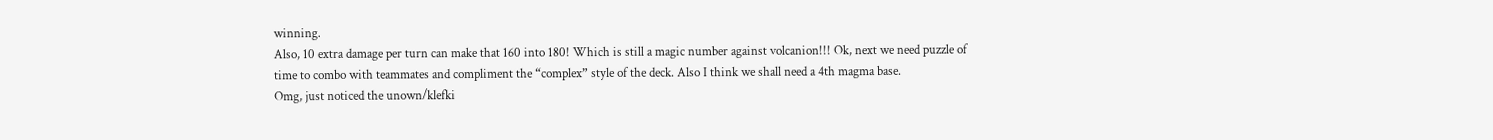winning.
Also, 10 extra damage per turn can make that 160 into 180! Which is still a magic number against volcanion!!! Ok, next we need puzzle of time to combo with teammates and compliment the “complex” style of the deck. Also I think we shall need a 4th magma base.
Omg, just noticed the unown/klefki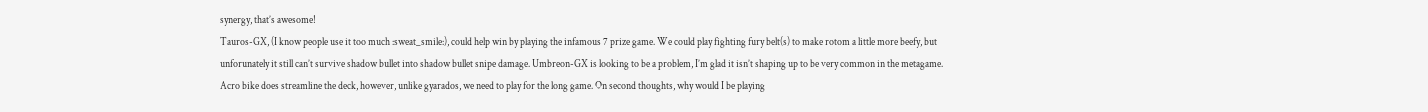synergy, that’s awesome!
Tauros-GX, (I know people use it too much :sweat_smile:), could help win by playing the infamous 7 prize game. We could play fighting fury belt(s) to make rotom a little more beefy, but unforunately it still can’t survive shadow bullet into shadow bullet snipe damage. Umbreon-GX is looking to be a problem, I’m glad it isn’t shaping up to be very common in the metagame.
Acro bike does streamline the deck, however, unlike gyarados, we need to play for the long game. On second thoughts, why would I be playing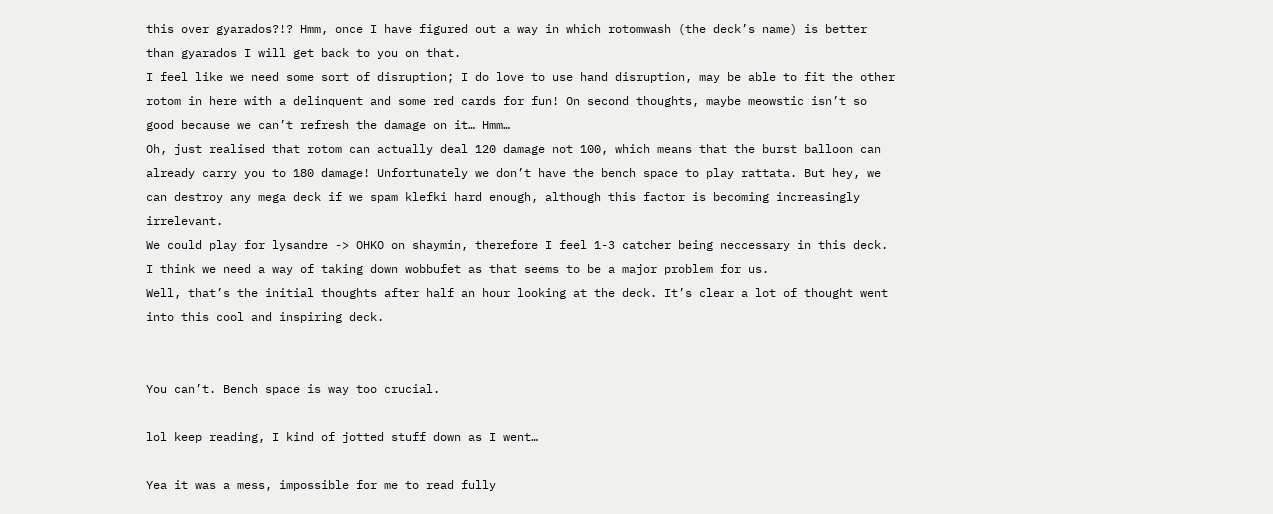this over gyarados?!? Hmm, once I have figured out a way in which rotomwash (the deck’s name) is better than gyarados I will get back to you on that.
I feel like we need some sort of disruption; I do love to use hand disruption, may be able to fit the other rotom in here with a delinquent and some red cards for fun! On second thoughts, maybe meowstic isn’t so good because we can’t refresh the damage on it… Hmm…
Oh, just realised that rotom can actually deal 120 damage not 100, which means that the burst balloon can already carry you to 180 damage! Unfortunately we don’t have the bench space to play rattata. But hey, we can destroy any mega deck if we spam klefki hard enough, although this factor is becoming increasingly irrelevant.
We could play for lysandre -> OHKO on shaymin, therefore I feel 1-3 catcher being neccessary in this deck.
I think we need a way of taking down wobbufet as that seems to be a major problem for us.
Well, that’s the initial thoughts after half an hour looking at the deck. It’s clear a lot of thought went into this cool and inspiring deck.


You can’t. Bench space is way too crucial.

lol keep reading, I kind of jotted stuff down as I went…

Yea it was a mess, impossible for me to read fully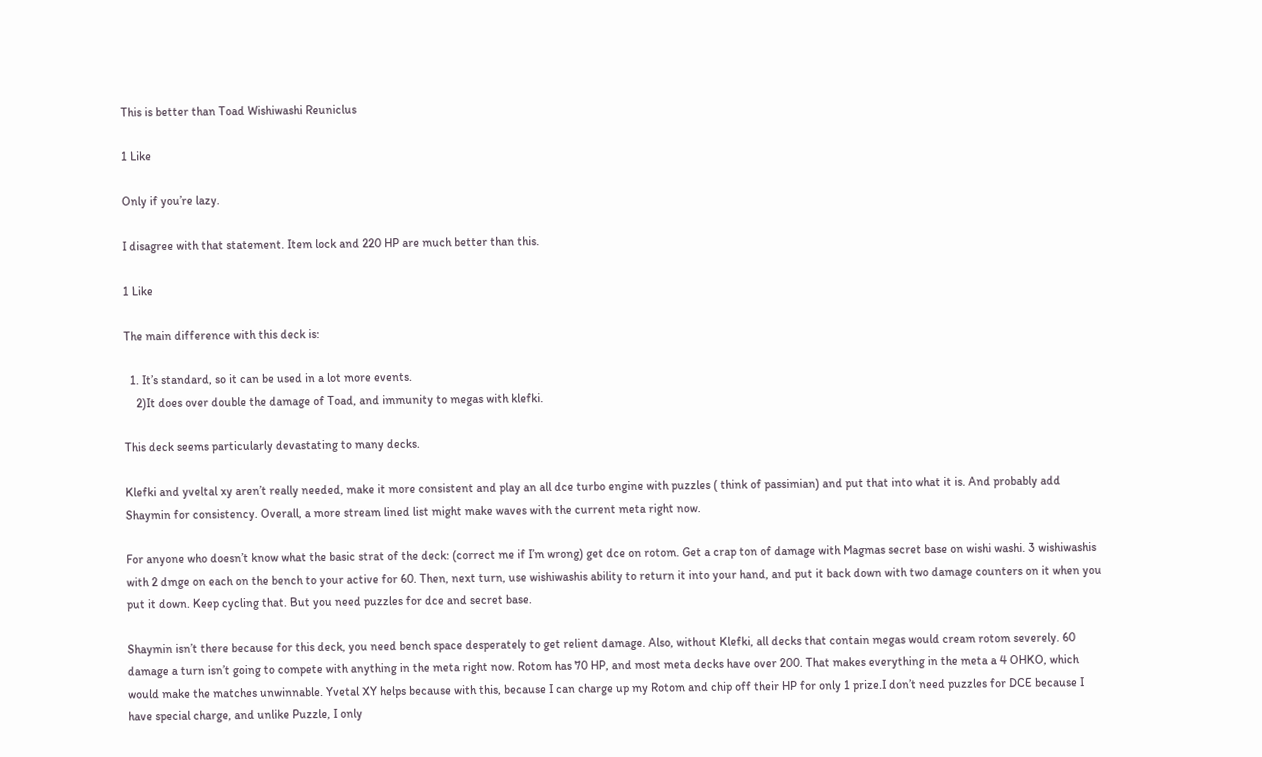This is better than Toad Wishiwashi Reuniclus

1 Like

Only if you’re lazy.

I disagree with that statement. Item lock and 220 HP are much better than this.

1 Like

The main difference with this deck is:

  1. It’s standard, so it can be used in a lot more events.
    2)It does over double the damage of Toad, and immunity to megas with klefki.

This deck seems particularly devastating to many decks.

Klefki and yveltal xy aren’t really needed, make it more consistent and play an all dce turbo engine with puzzles ( think of passimian) and put that into what it is. And probably add Shaymin for consistency. Overall, a more stream lined list might make waves with the current meta right now.

For anyone who doesn’t know what the basic strat of the deck: (correct me if I’m wrong) get dce on rotom. Get a crap ton of damage with Magmas secret base on wishi washi. 3 wishiwashis with 2 dmge on each on the bench to your active for 60. Then, next turn, use wishiwashis ability to return it into your hand, and put it back down with two damage counters on it when you put it down. Keep cycling that. But you need puzzles for dce and secret base.

Shaymin isn’t there because for this deck, you need bench space desperately to get relient damage. Also, without Klefki, all decks that contain megas would cream rotom severely. 60 damage a turn isn’t going to compete with anything in the meta right now. Rotom has 70 HP, and most meta decks have over 200. That makes everything in the meta a 4 OHKO, which would make the matches unwinnable. Yvetal XY helps because with this, because I can charge up my Rotom and chip off their HP for only 1 prize.I don’t need puzzles for DCE because I have special charge, and unlike Puzzle, I only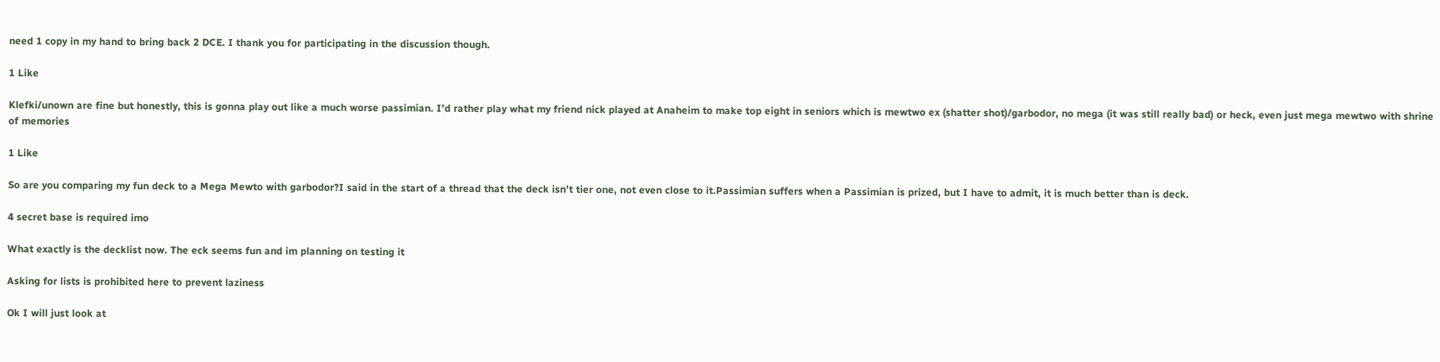need 1 copy in my hand to bring back 2 DCE. I thank you for participating in the discussion though.

1 Like

Klefki/unown are fine but honestly, this is gonna play out like a much worse passimian. I’d rather play what my friend nick played at Anaheim to make top eight in seniors which is mewtwo ex (shatter shot)/garbodor, no mega (it was still really bad) or heck, even just mega mewtwo with shrine of memories

1 Like

So are you comparing my fun deck to a Mega Mewto with garbodor?I said in the start of a thread that the deck isn’t tier one, not even close to it.Passimian suffers when a Passimian is prized, but I have to admit, it is much better than is deck.

4 secret base is required imo

What exactly is the decklist now. The eck seems fun and im planning on testing it

Asking for lists is prohibited here to prevent laziness

Ok I will just look at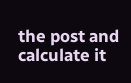the post and calculate it